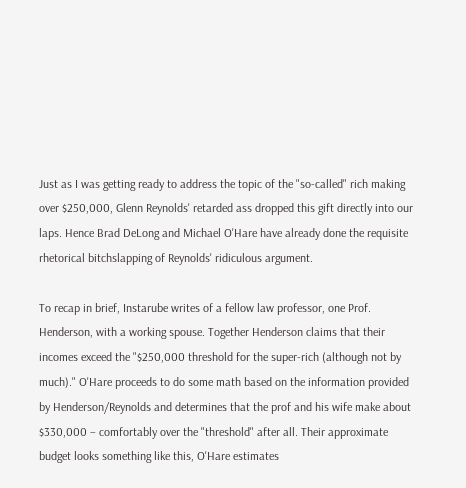Just as I was getting ready to address the topic of the "so-called" rich making over $250,000, Glenn Reynolds' retarded ass dropped this gift directly into our laps. Hence Brad DeLong and Michael O'Hare have already done the requisite rhetorical bitchslapping of Reynolds' ridiculous argument.

To recap in brief, Instarube writes of a fellow law professor, one Prof. Henderson, with a working spouse. Together Henderson claims that their incomes exceed the "$250,000 threshold for the super-rich (although not by much)." O'Hare proceeds to do some math based on the information provided by Henderson/Reynolds and determines that the prof and his wife make about $330,000 – comfortably over the "threshold" after all. Their approximate budget looks something like this, O'Hare estimates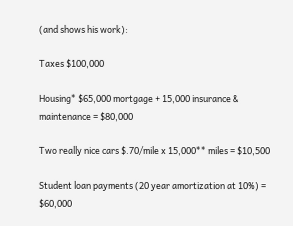(and shows his work):

Taxes $100,000

Housing* $65,000 mortgage + 15,000 insurance & maintenance = $80,000

Two really nice cars $.70/mile x 15,000** miles = $10,500

Student loan payments (20 year amortization at 10%) = $60,000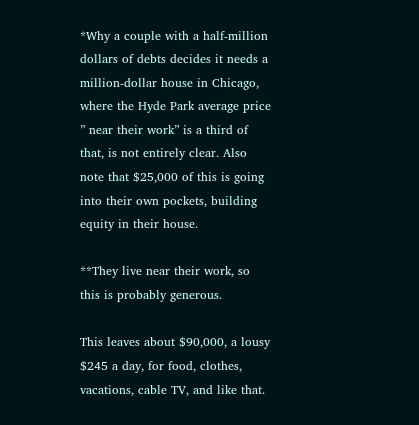*Why a couple with a half-million dollars of debts decides it needs a million-dollar house in Chicago, where the Hyde Park average price ” near their work” is a third of that, is not entirely clear. Also note that $25,000 of this is going into their own pockets, building equity in their house.

**They live near their work, so this is probably generous.

This leaves about $90,000, a lousy $245 a day, for food, clothes, vacations, cable TV, and like that.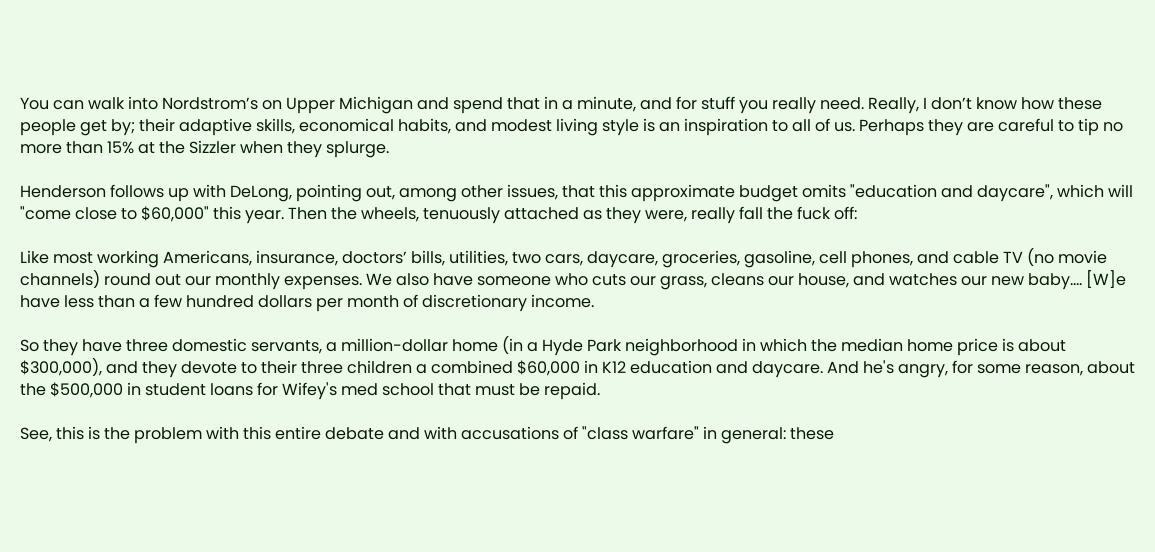You can walk into Nordstrom’s on Upper Michigan and spend that in a minute, and for stuff you really need. Really, I don’t know how these people get by; their adaptive skills, economical habits, and modest living style is an inspiration to all of us. Perhaps they are careful to tip no more than 15% at the Sizzler when they splurge.

Henderson follows up with DeLong, pointing out, among other issues, that this approximate budget omits "education and daycare", which will "come close to $60,000" this year. Then the wheels, tenuously attached as they were, really fall the fuck off:

Like most working Americans, insurance, doctors’ bills, utilities, two cars, daycare, groceries, gasoline, cell phones, and cable TV (no movie channels) round out our monthly expenses. We also have someone who cuts our grass, cleans our house, and watches our new baby…. [W]e have less than a few hundred dollars per month of discretionary income.

So they have three domestic servants, a million-dollar home (in a Hyde Park neighborhood in which the median home price is about $300,000), and they devote to their three children a combined $60,000 in K12 education and daycare. And he's angry, for some reason, about the $500,000 in student loans for Wifey's med school that must be repaid.

See, this is the problem with this entire debate and with accusations of "class warfare" in general: these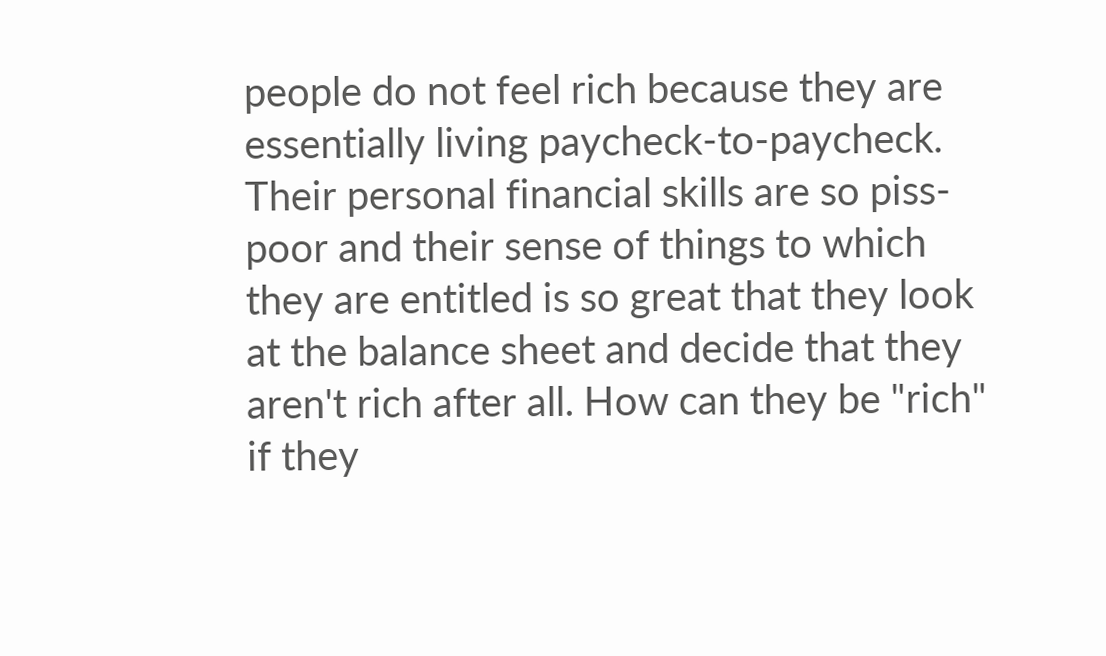people do not feel rich because they are essentially living paycheck-to-paycheck. Their personal financial skills are so piss-poor and their sense of things to which they are entitled is so great that they look at the balance sheet and decide that they aren't rich after all. How can they be "rich" if they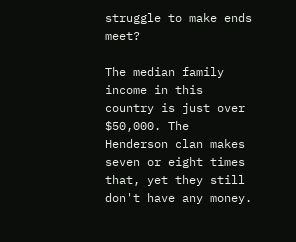struggle to make ends meet?

The median family income in this country is just over $50,000. The Henderson clan makes seven or eight times that, yet they still don't have any money.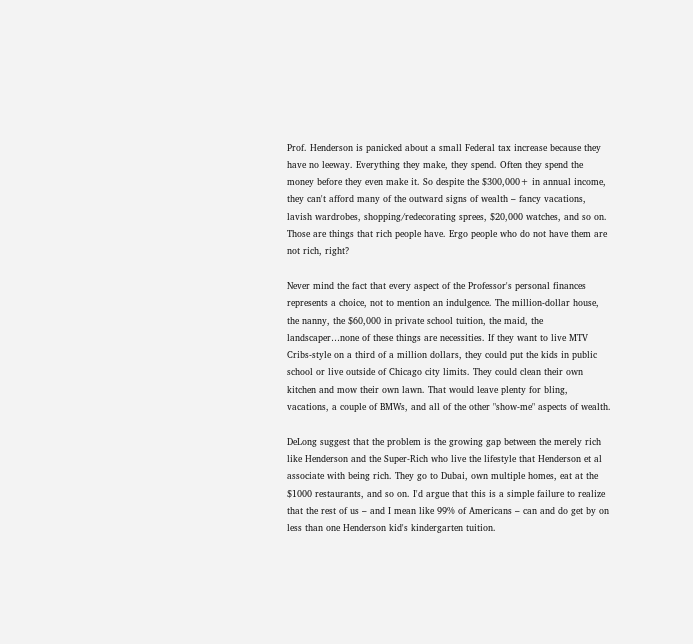Prof. Henderson is panicked about a small Federal tax increase because they have no leeway. Everything they make, they spend. Often they spend the money before they even make it. So despite the $300,000+ in annual income, they can't afford many of the outward signs of wealth – fancy vacations, lavish wardrobes, shopping/redecorating sprees, $20,000 watches, and so on. Those are things that rich people have. Ergo people who do not have them are not rich, right?

Never mind the fact that every aspect of the Professor's personal finances represents a choice, not to mention an indulgence. The million-dollar house, the nanny, the $60,000 in private school tuition, the maid, the landscaper…none of these things are necessities. If they want to live MTV Cribs-style on a third of a million dollars, they could put the kids in public school or live outside of Chicago city limits. They could clean their own kitchen and mow their own lawn. That would leave plenty for bling, vacations, a couple of BMWs, and all of the other "show-me" aspects of wealth.

DeLong suggest that the problem is the growing gap between the merely rich like Henderson and the Super-Rich who live the lifestyle that Henderson et al associate with being rich. They go to Dubai, own multiple homes, eat at the $1000 restaurants, and so on. I'd argue that this is a simple failure to realize that the rest of us – and I mean like 99% of Americans – can and do get by on less than one Henderson kid's kindergarten tuition.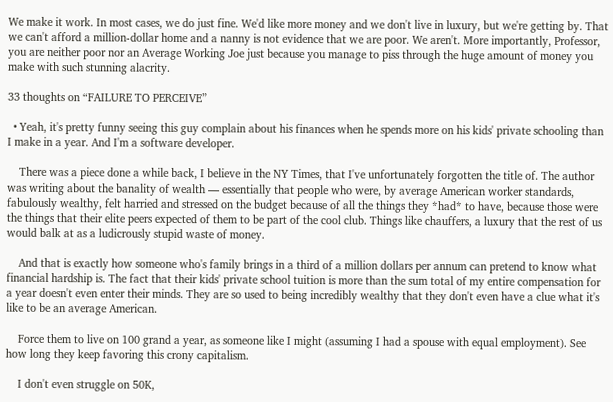We make it work. In most cases, we do just fine. We'd like more money and we don't live in luxury, but we're getting by. That we can't afford a million-dollar home and a nanny is not evidence that we are poor. We aren't. More importantly, Professor, you are neither poor nor an Average Working Joe just because you manage to piss through the huge amount of money you make with such stunning alacrity.

33 thoughts on “FAILURE TO PERCEIVE”

  • Yeah, it's pretty funny seeing this guy complain about his finances when he spends more on his kids' private schooling than I make in a year. And I'm a software developer.

    There was a piece done a while back, I believe in the NY Times, that I've unfortunately forgotten the title of. The author was writing about the banality of wealth — essentially that people who were, by average American worker standards, fabulously wealthy, felt harried and stressed on the budget because of all the things they *had* to have, because those were the things that their elite peers expected of them to be part of the cool club. Things like chauffers, a luxury that the rest of us would balk at as a ludicrously stupid waste of money.

    And that is exactly how someone who's family brings in a third of a million dollars per annum can pretend to know what financial hardship is. The fact that their kids' private school tuition is more than the sum total of my entire compensation for a year doesn't even enter their minds. They are so used to being incredibly wealthy that they don't even have a clue what it's like to be an average American.

    Force them to live on 100 grand a year, as someone like I might (assuming I had a spouse with equal employment). See how long they keep favoring this crony capitalism.

    I don't even struggle on 50K,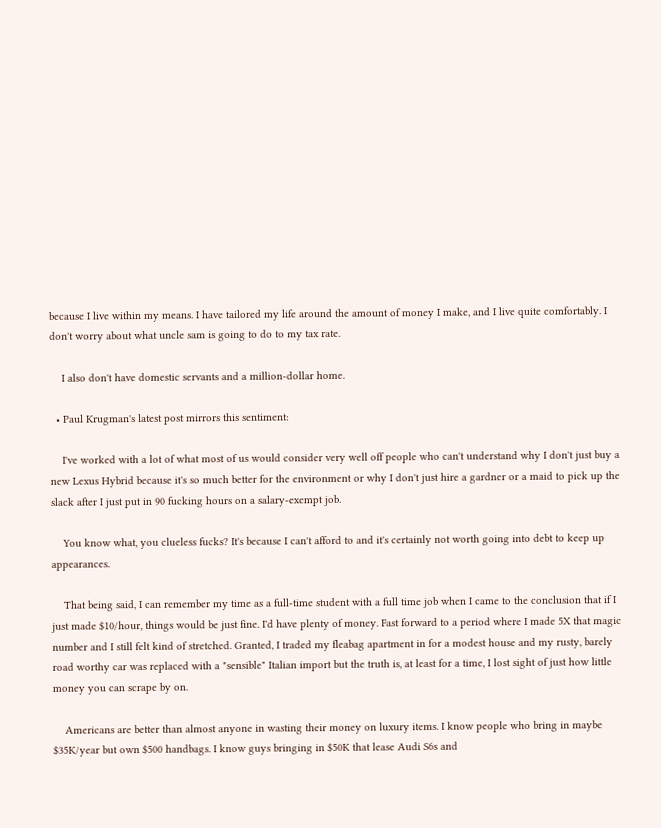because I live within my means. I have tailored my life around the amount of money I make, and I live quite comfortably. I don't worry about what uncle sam is going to do to my tax rate.

    I also don't have domestic servants and a million-dollar home.

  • Paul Krugman's latest post mirrors this sentiment:

    I've worked with a lot of what most of us would consider very well off people who can't understand why I don't just buy a new Lexus Hybrid because it's so much better for the environment or why I don't just hire a gardner or a maid to pick up the slack after I just put in 90 fucking hours on a salary-exempt job.

    You know what, you clueless fucks? It's because I can't afford to and it's certainly not worth going into debt to keep up appearances.

    That being said, I can remember my time as a full-time student with a full time job when I came to the conclusion that if I just made $10/hour, things would be just fine. I'd have plenty of money. Fast forward to a period where I made 5X that magic number and I still felt kind of stretched. Granted, I traded my fleabag apartment in for a modest house and my rusty, barely road worthy car was replaced with a "sensible" Italian import but the truth is, at least for a time, I lost sight of just how little money you can scrape by on.

    Americans are better than almost anyone in wasting their money on luxury items. I know people who bring in maybe $35K/year but own $500 handbags. I know guys bringing in $50K that lease Audi S6s and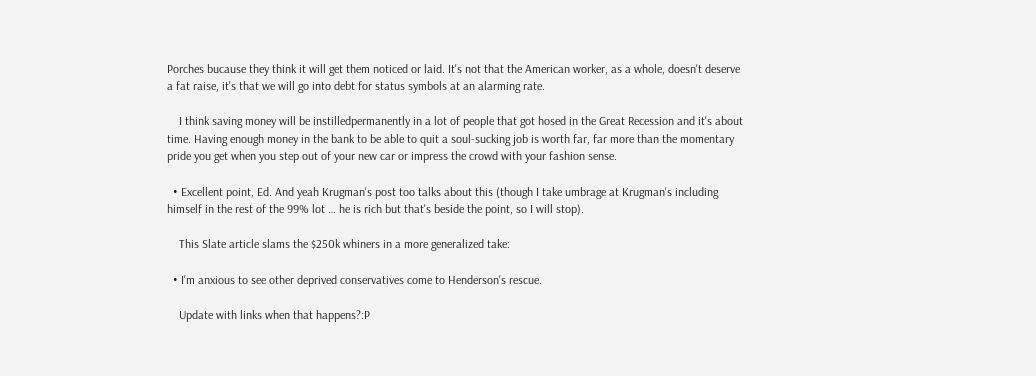Porches bucause they think it will get them noticed or laid. It's not that the American worker, as a whole, doesn't deserve a fat raise, it's that we will go into debt for status symbols at an alarming rate.

    I think saving money will be instilledpermanently in a lot of people that got hosed in the Great Recession and it's about time. Having enough money in the bank to be able to quit a soul-sucking job is worth far, far more than the momentary pride you get when you step out of your new car or impress the crowd with your fashion sense.

  • Excellent point, Ed. And yeah Krugman's post too talks about this (though I take umbrage at Krugman's including himself in the rest of the 99% lot … he is rich but that's beside the point, so I will stop).

    This Slate article slams the $250k whiners in a more generalized take:

  • I'm anxious to see other deprived conservatives come to Henderson's rescue.

    Update with links when that happens?:P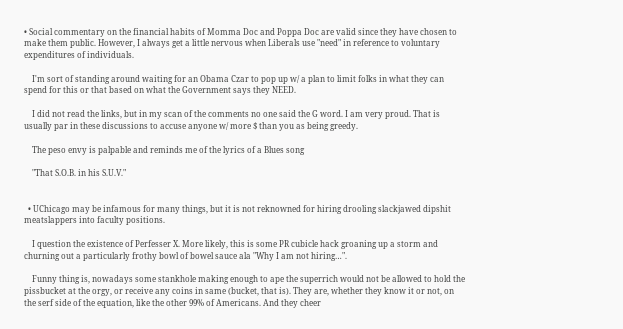• Social commentary on the financial habits of Momma Doc and Poppa Doc are valid since they have chosen to make them public. However, I always get a little nervous when Liberals use "need" in reference to voluntary expenditures of individuals.

    I'm sort of standing around waiting for an Obama Czar to pop up w/ a plan to limit folks in what they can spend for this or that based on what the Government says they NEED.

    I did not read the links, but in my scan of the comments no one said the G word. I am very proud. That is usually par in these discussions to accuse anyone w/ more $ than you as being greedy.

    The peso envy is palpable and reminds me of the lyrics of a Blues song

    "That S.O.B. in his S.U.V."


  • UChicago may be infamous for many things, but it is not reknowned for hiring drooling slackjawed dipshit meatslappers into faculty positions.

    I question the existence of Perfesser X. More likely, this is some PR cubicle hack groaning up a storm and churning out a particularly frothy bowl of bowel sauce ala "Why I am not hiring…".

    Funny thing is, nowadays some stankhole making enough to ape the superrich would not be allowed to hold the pissbucket at the orgy, or receive any coins in same (bucket, that is). They are, whether they know it or not, on the serf side of the equation, like the other 99% of Americans. And they cheer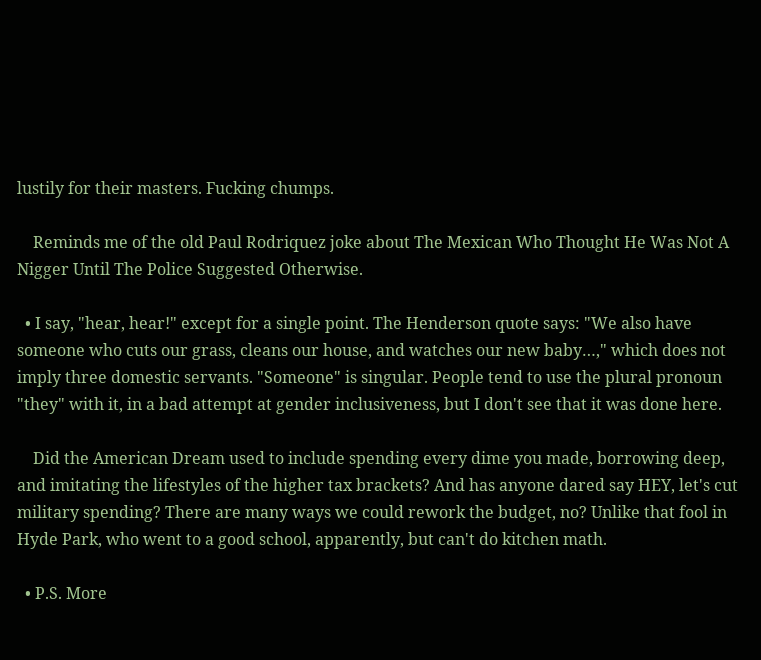lustily for their masters. Fucking chumps.

    Reminds me of the old Paul Rodriquez joke about The Mexican Who Thought He Was Not A Nigger Until The Police Suggested Otherwise.

  • I say, "hear, hear!" except for a single point. The Henderson quote says: "We also have someone who cuts our grass, cleans our house, and watches our new baby…," which does not imply three domestic servants. "Someone" is singular. People tend to use the plural pronoun "they" with it, in a bad attempt at gender inclusiveness, but I don't see that it was done here.

    Did the American Dream used to include spending every dime you made, borrowing deep, and imitating the lifestyles of the higher tax brackets? And has anyone dared say HEY, let's cut military spending? There are many ways we could rework the budget, no? Unlike that fool in Hyde Park, who went to a good school, apparently, but can't do kitchen math.

  • P.S. More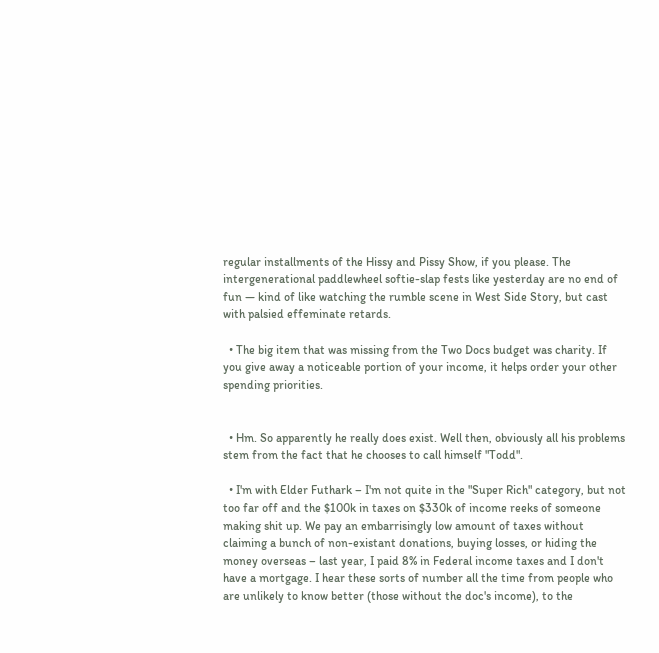regular installments of the Hissy and Pissy Show, if you please. The intergenerational paddlewheel softie-slap fests like yesterday are no end of fun — kind of like watching the rumble scene in West Side Story, but cast with palsied effeminate retards.

  • The big item that was missing from the Two Docs budget was charity. If you give away a noticeable portion of your income, it helps order your other spending priorities.


  • Hm. So apparently he really does exist. Well then, obviously all his problems stem from the fact that he chooses to call himself "Todd".

  • I'm with Elder Futhark – I'm not quite in the "Super Rich" category, but not too far off and the $100k in taxes on $330k of income reeks of someone making shit up. We pay an embarrisingly low amount of taxes without claiming a bunch of non-existant donations, buying losses, or hiding the money overseas – last year, I paid 8% in Federal income taxes and I don't have a mortgage. I hear these sorts of number all the time from people who are unlikely to know better (those without the doc's income), to the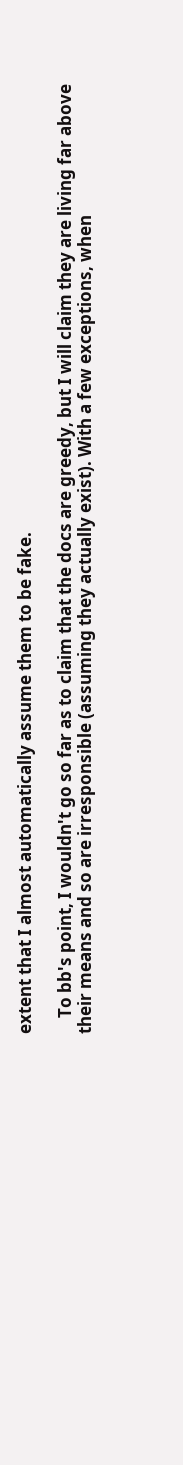extent that I almost automatically assume them to be fake.

    To bb's point, I wouldn't go so far as to claim that the docs are greedy, but I will claim they are living far above their means and so are irresponsible (assuming they actually exist). With a few exceptions, when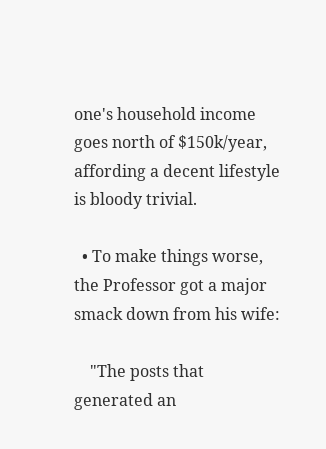one's household income goes north of $150k/year, affording a decent lifestyle is bloody trivial.

  • To make things worse, the Professor got a major smack down from his wife:

    "The posts that generated an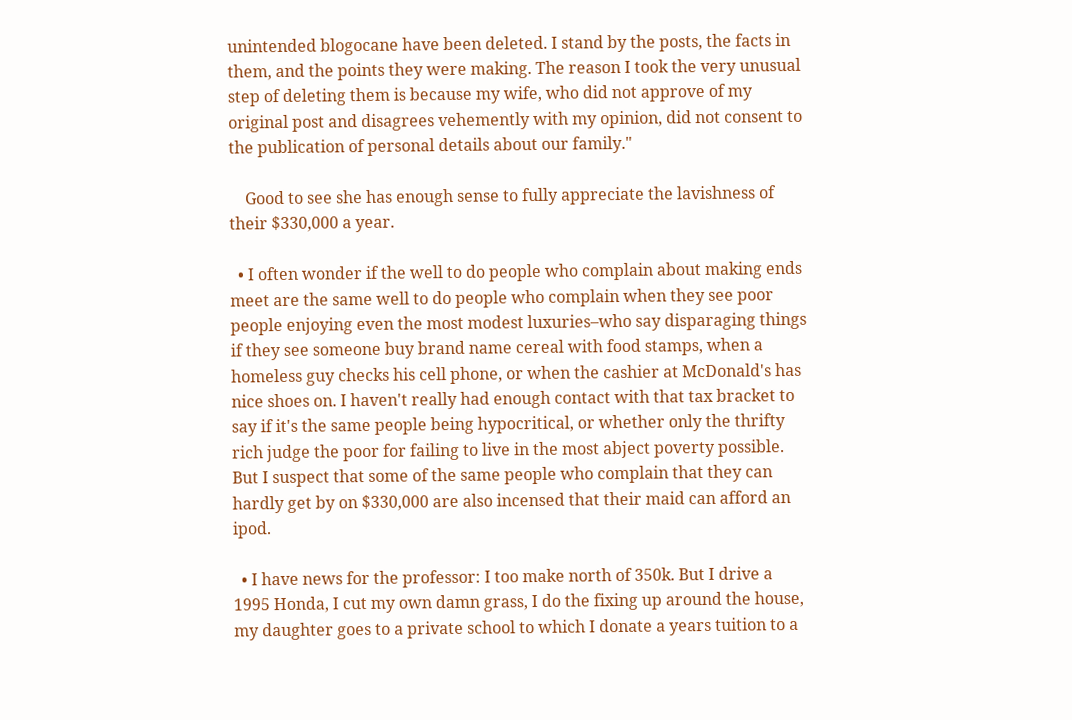unintended blogocane have been deleted. I stand by the posts, the facts in them, and the points they were making. The reason I took the very unusual step of deleting them is because my wife, who did not approve of my original post and disagrees vehemently with my opinion, did not consent to the publication of personal details about our family."

    Good to see she has enough sense to fully appreciate the lavishness of their $330,000 a year.

  • I often wonder if the well to do people who complain about making ends meet are the same well to do people who complain when they see poor people enjoying even the most modest luxuries–who say disparaging things if they see someone buy brand name cereal with food stamps, when a homeless guy checks his cell phone, or when the cashier at McDonald's has nice shoes on. I haven't really had enough contact with that tax bracket to say if it's the same people being hypocritical, or whether only the thrifty rich judge the poor for failing to live in the most abject poverty possible. But I suspect that some of the same people who complain that they can hardly get by on $330,000 are also incensed that their maid can afford an ipod.

  • I have news for the professor: I too make north of 350k. But I drive a 1995 Honda, I cut my own damn grass, I do the fixing up around the house, my daughter goes to a private school to which I donate a years tuition to a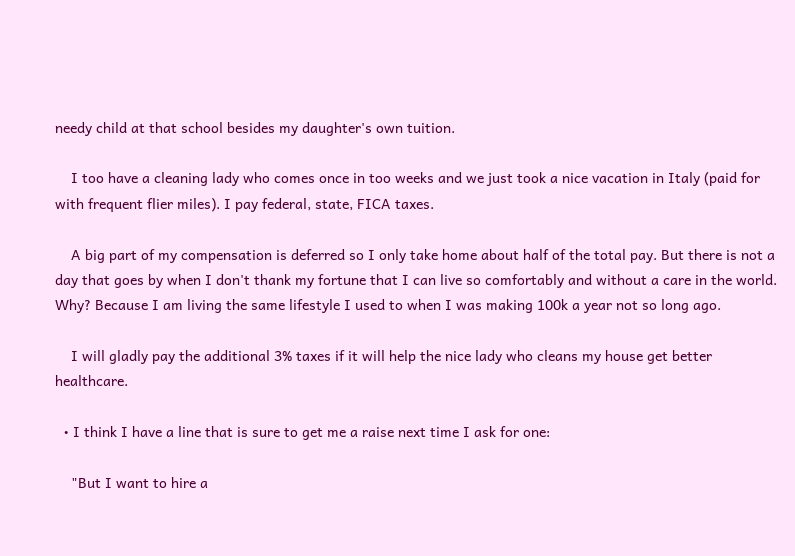needy child at that school besides my daughter's own tuition.

    I too have a cleaning lady who comes once in too weeks and we just took a nice vacation in Italy (paid for with frequent flier miles). I pay federal, state, FICA taxes.

    A big part of my compensation is deferred so I only take home about half of the total pay. But there is not a day that goes by when I don't thank my fortune that I can live so comfortably and without a care in the world. Why? Because I am living the same lifestyle I used to when I was making 100k a year not so long ago.

    I will gladly pay the additional 3% taxes if it will help the nice lady who cleans my house get better healthcare.

  • I think I have a line that is sure to get me a raise next time I ask for one:

    "But I want to hire a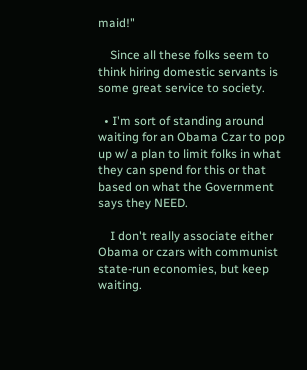maid!"

    Since all these folks seem to think hiring domestic servants is some great service to society.

  • I'm sort of standing around waiting for an Obama Czar to pop up w/ a plan to limit folks in what they can spend for this or that based on what the Government says they NEED.

    I don't really associate either Obama or czars with communist state-run economies, but keep waiting.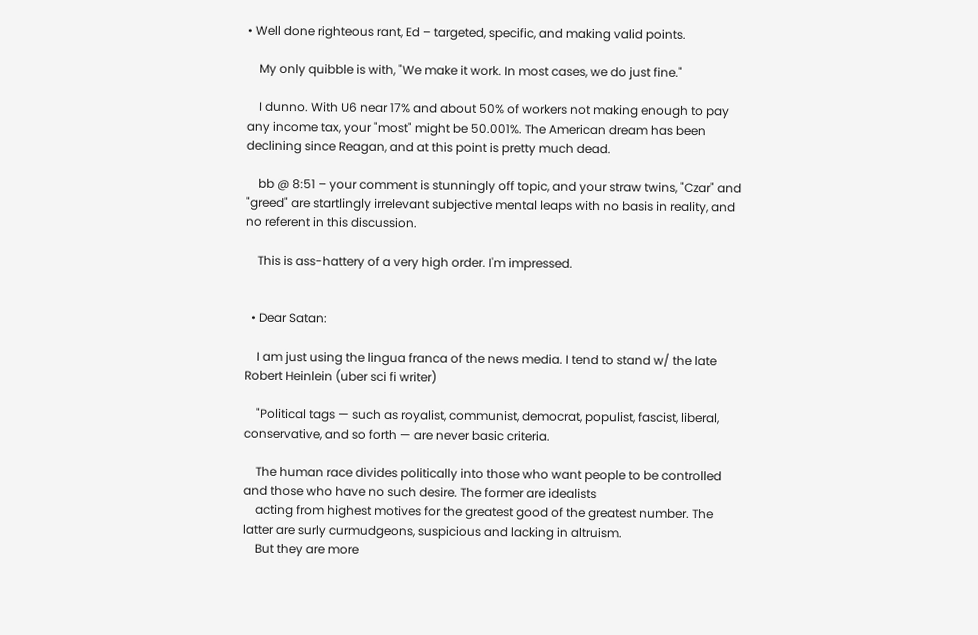• Well done righteous rant, Ed – targeted, specific, and making valid points.

    My only quibble is with, "We make it work. In most cases, we do just fine."

    I dunno. With U6 near 17% and about 50% of workers not making enough to pay any income tax, your "most" might be 50.001%. The American dream has been declining since Reagan, and at this point is pretty much dead.

    bb @ 8:51 – your comment is stunningly off topic, and your straw twins, "Czar" and "greed" are startlingly irrelevant subjective mental leaps with no basis in reality, and no referent in this discussion.

    This is ass-hattery of a very high order. I'm impressed.


  • Dear Satan:

    I am just using the lingua franca of the news media. I tend to stand w/ the late Robert Heinlein (uber sci fi writer)

    "Political tags — such as royalist, communist, democrat, populist, fascist, liberal, conservative, and so forth — are never basic criteria.

    The human race divides politically into those who want people to be controlled and those who have no such desire. The former are idealists
    acting from highest motives for the greatest good of the greatest number. The latter are surly curmudgeons, suspicious and lacking in altruism.
    But they are more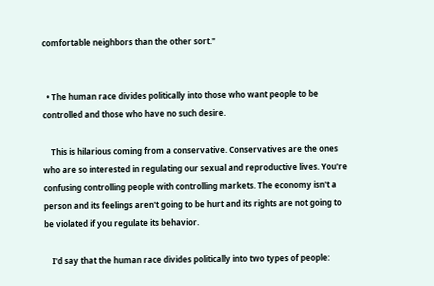comfortable neighbors than the other sort."


  • The human race divides politically into those who want people to be controlled and those who have no such desire.

    This is hilarious coming from a conservative. Conservatives are the ones who are so interested in regulating our sexual and reproductive lives. You're confusing controlling people with controlling markets. The economy isn't a person and its feelings aren't going to be hurt and its rights are not going to be violated if you regulate its behavior.

    I'd say that the human race divides politically into two types of people: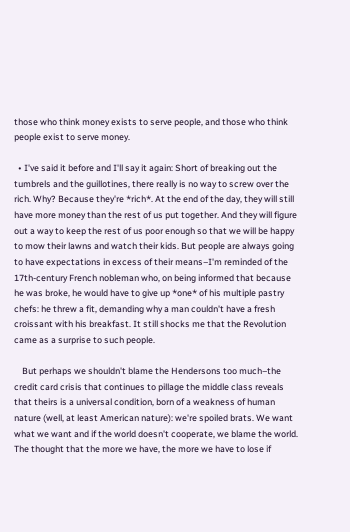those who think money exists to serve people, and those who think people exist to serve money.

  • I've said it before and I'll say it again: Short of breaking out the tumbrels and the guillotines, there really is no way to screw over the rich. Why? Because they're *rich*. At the end of the day, they will still have more money than the rest of us put together. And they will figure out a way to keep the rest of us poor enough so that we will be happy to mow their lawns and watch their kids. But people are always going to have expectations in excess of their means–I'm reminded of the 17th-century French nobleman who, on being informed that because he was broke, he would have to give up *one* of his multiple pastry chefs: he threw a fit, demanding why a man couldn't have a fresh croissant with his breakfast. It still shocks me that the Revolution came as a surprise to such people.

    But perhaps we shouldn't blame the Hendersons too much–the credit card crisis that continues to pillage the middle class reveals that theirs is a universal condition, born of a weakness of human nature (well, at least American nature): we're spoiled brats. We want what we want and if the world doesn't cooperate, we blame the world. The thought that the more we have, the more we have to lose if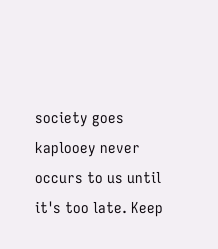society goes kaplooey never occurs to us until it's too late. Keep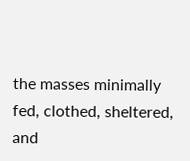the masses minimally fed, clothed, sheltered, and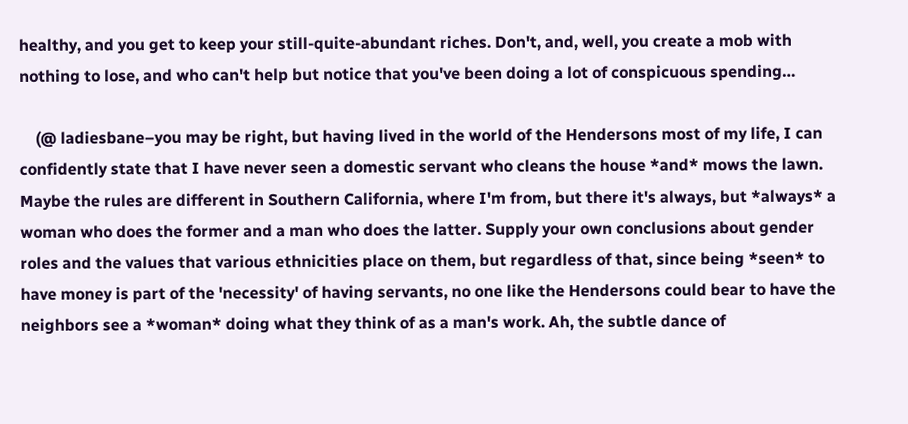healthy, and you get to keep your still-quite-abundant riches. Don't, and, well, you create a mob with nothing to lose, and who can't help but notice that you've been doing a lot of conspicuous spending…

    (@ ladiesbane–you may be right, but having lived in the world of the Hendersons most of my life, I can confidently state that I have never seen a domestic servant who cleans the house *and* mows the lawn. Maybe the rules are different in Southern California, where I'm from, but there it's always, but *always* a woman who does the former and a man who does the latter. Supply your own conclusions about gender roles and the values that various ethnicities place on them, but regardless of that, since being *seen* to have money is part of the 'necessity' of having servants, no one like the Hendersons could bear to have the neighbors see a *woman* doing what they think of as a man's work. Ah, the subtle dance of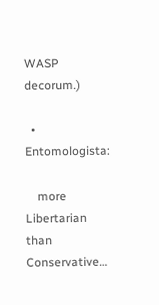WASP decorum.)

  • Entomologista:

    more Libertarian than Conservative…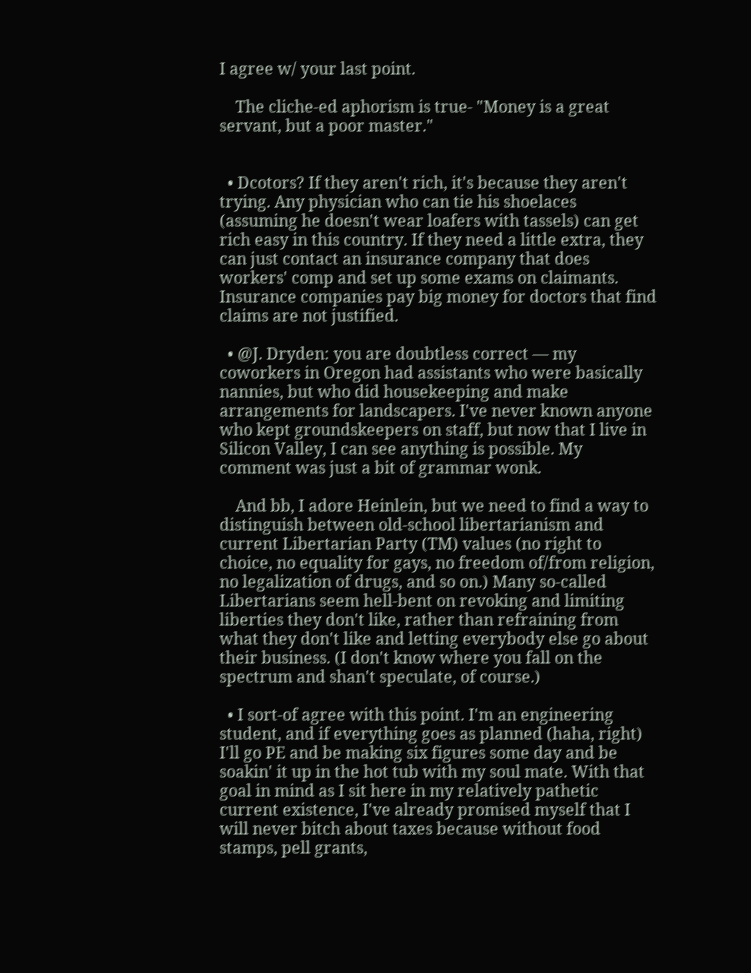I agree w/ your last point.

    The cliche-ed aphorism is true- "Money is a great servant, but a poor master."


  • Dcotors? If they aren't rich, it's because they aren't trying. Any physician who can tie his shoelaces (assuming he doesn't wear loafers with tassels) can get rich easy in this country. If they need a little extra, they can just contact an insurance company that does workers' comp and set up some exams on claimants. Insurance companies pay big money for doctors that find claims are not justified.

  • @J. Dryden: you are doubtless correct — my coworkers in Oregon had assistants who were basically nannies, but who did housekeeping and make arrangements for landscapers. I've never known anyone who kept groundskeepers on staff, but now that I live in Silicon Valley, I can see anything is possible. My comment was just a bit of grammar wonk.

    And bb, I adore Heinlein, but we need to find a way to distinguish between old-school libertarianism and current Libertarian Party (TM) values (no right to choice, no equality for gays, no freedom of/from religion, no legalization of drugs, and so on.) Many so-called Libertarians seem hell-bent on revoking and limiting liberties they don't like, rather than refraining from what they don't like and letting everybody else go about their business. (I don't know where you fall on the spectrum and shan't speculate, of course.)

  • I sort-of agree with this point. I'm an engineering student, and if everything goes as planned (haha, right) I'll go PE and be making six figures some day and be soakin' it up in the hot tub with my soul mate. With that goal in mind as I sit here in my relatively pathetic current existence, I've already promised myself that I will never bitch about taxes because without food stamps, pell grants,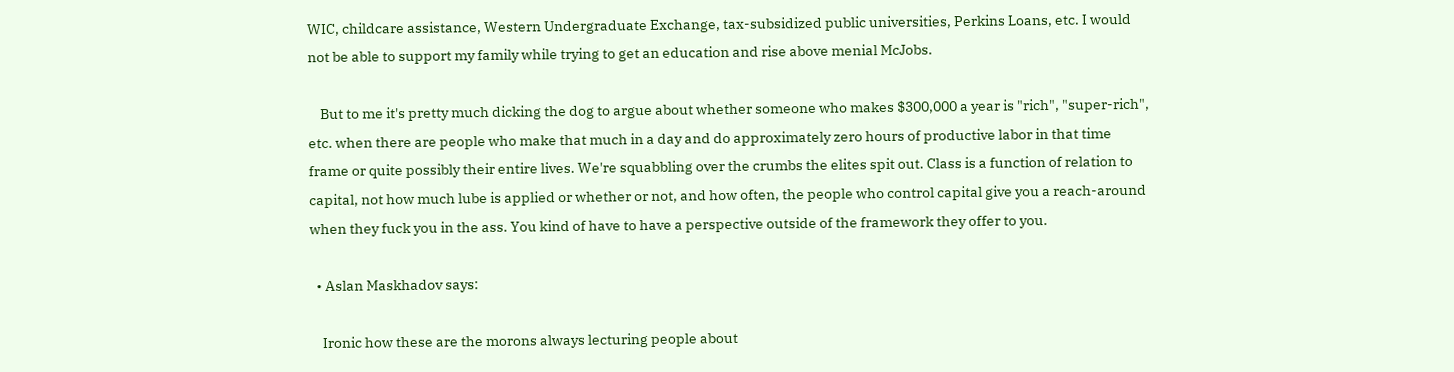WIC, childcare assistance, Western Undergraduate Exchange, tax-subsidized public universities, Perkins Loans, etc. I would not be able to support my family while trying to get an education and rise above menial McJobs.

    But to me it's pretty much dicking the dog to argue about whether someone who makes $300,000 a year is "rich", "super-rich", etc. when there are people who make that much in a day and do approximately zero hours of productive labor in that time frame or quite possibly their entire lives. We're squabbling over the crumbs the elites spit out. Class is a function of relation to capital, not how much lube is applied or whether or not, and how often, the people who control capital give you a reach-around when they fuck you in the ass. You kind of have to have a perspective outside of the framework they offer to you.

  • Aslan Maskhadov says:

    Ironic how these are the morons always lecturing people about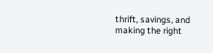thrift, savings, and making the right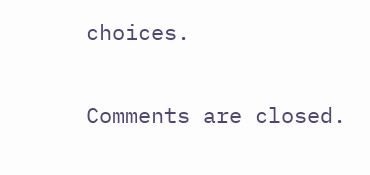choices.

Comments are closed.